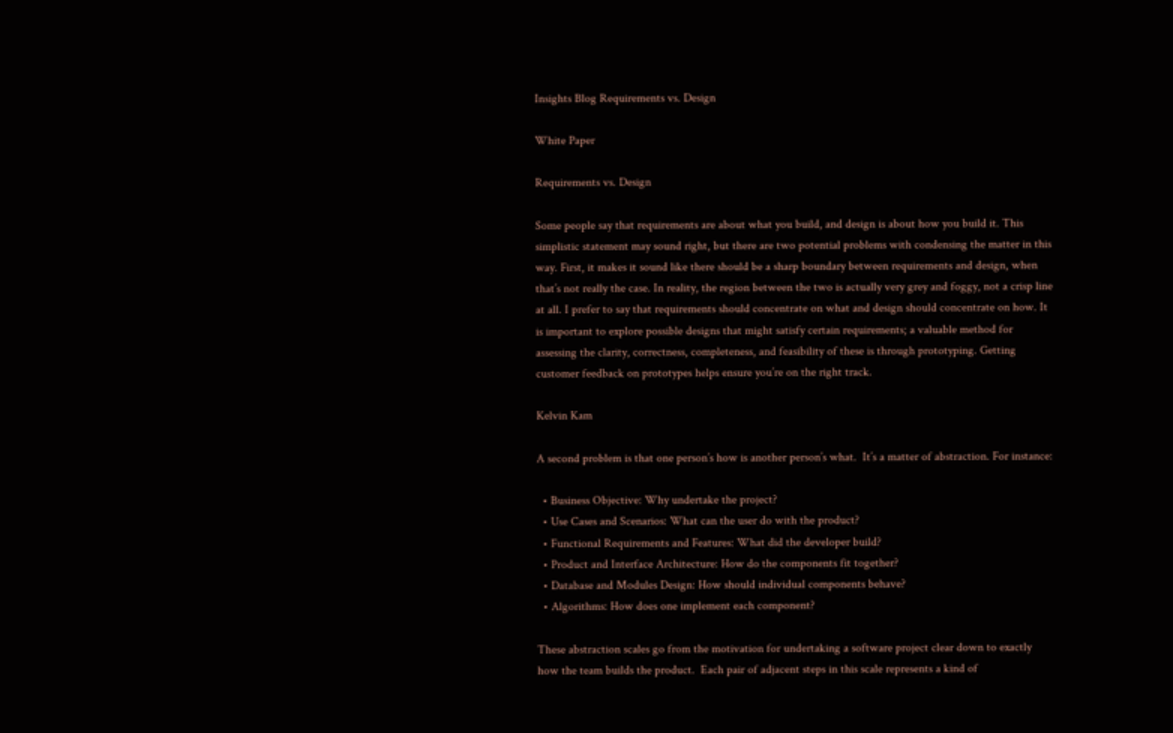Insights Blog Requirements vs. Design

White Paper

Requirements vs. Design

Some people say that requirements are about what you build, and design is about how you build it. This simplistic statement may sound right, but there are two potential problems with condensing the matter in this way. First, it makes it sound like there should be a sharp boundary between requirements and design, when that’s not really the case. In reality, the region between the two is actually very grey and foggy, not a crisp line at all. I prefer to say that requirements should concentrate on what and design should concentrate on how. It is important to explore possible designs that might satisfy certain requirements; a valuable method for assessing the clarity, correctness, completeness, and feasibility of these is through prototyping. Getting customer feedback on prototypes helps ensure you’re on the right track.

Kelvin Kam

A second problem is that one person’s how is another person’s what.  It’s a matter of abstraction. For instance:

  • Business Objective: Why undertake the project?
  • Use Cases and Scenarios: What can the user do with the product?
  • Functional Requirements and Features: What did the developer build?
  • Product and Interface Architecture: How do the components fit together?
  • Database and Modules Design: How should individual components behave?
  • Algorithms: How does one implement each component?

These abstraction scales go from the motivation for undertaking a software project clear down to exactly how the team builds the product.  Each pair of adjacent steps in this scale represents a kind of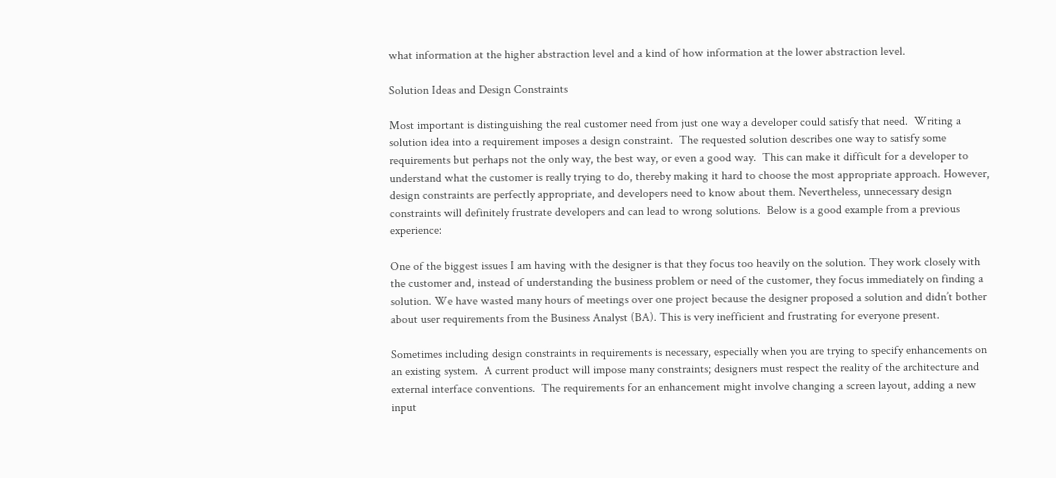what information at the higher abstraction level and a kind of how information at the lower abstraction level.

Solution Ideas and Design Constraints

Most important is distinguishing the real customer need from just one way a developer could satisfy that need.  Writing a solution idea into a requirement imposes a design constraint.  The requested solution describes one way to satisfy some requirements but perhaps not the only way, the best way, or even a good way.  This can make it difficult for a developer to understand what the customer is really trying to do, thereby making it hard to choose the most appropriate approach. However, design constraints are perfectly appropriate, and developers need to know about them. Nevertheless, unnecessary design constraints will definitely frustrate developers and can lead to wrong solutions.  Below is a good example from a previous experience:

One of the biggest issues I am having with the designer is that they focus too heavily on the solution. They work closely with the customer and, instead of understanding the business problem or need of the customer, they focus immediately on finding a solution. We have wasted many hours of meetings over one project because the designer proposed a solution and didn’t bother about user requirements from the Business Analyst (BA). This is very inefficient and frustrating for everyone present.

Sometimes including design constraints in requirements is necessary, especially when you are trying to specify enhancements on an existing system.  A current product will impose many constraints; designers must respect the reality of the architecture and external interface conventions.  The requirements for an enhancement might involve changing a screen layout, adding a new input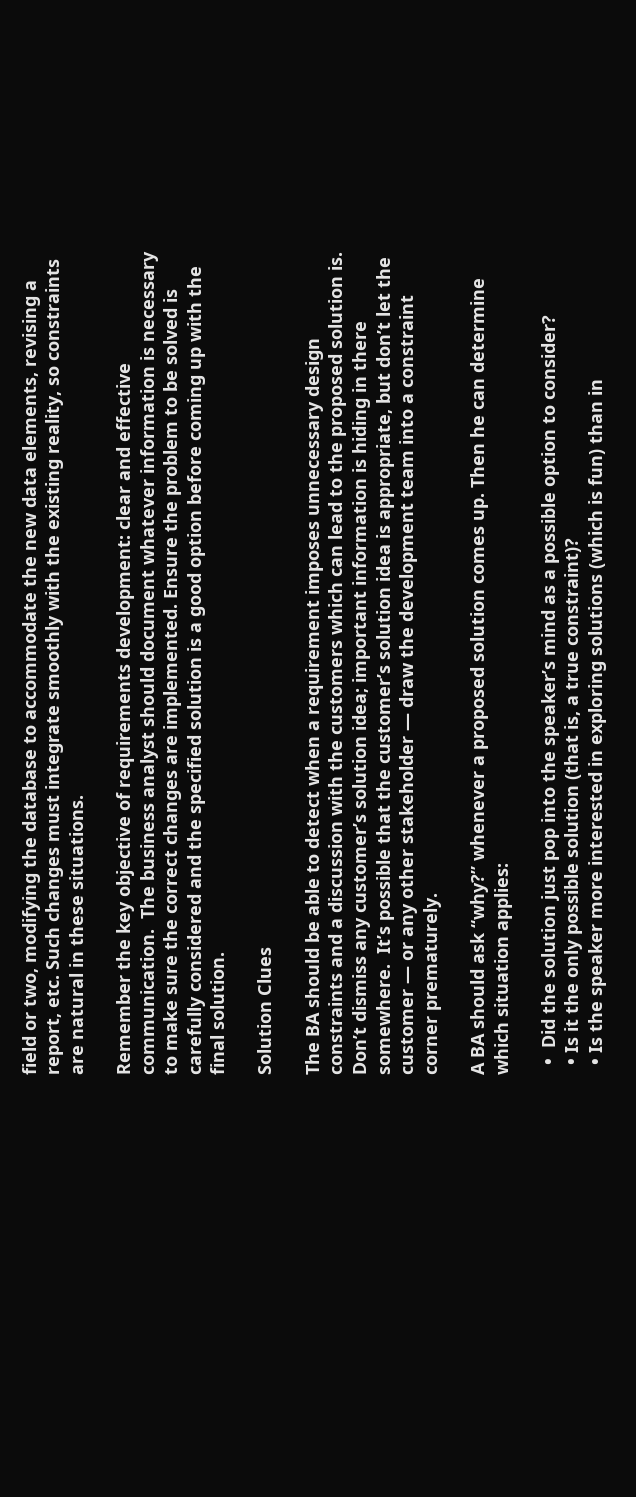field or two, modifying the database to accommodate the new data elements, revising a report, etc. Such changes must integrate smoothly with the existing reality, so constraints are natural in these situations.

Remember the key objective of requirements development: clear and effective communication.  The business analyst should document whatever information is necessary to make sure the correct changes are implemented. Ensure the problem to be solved is carefully considered and the specified solution is a good option before coming up with the final solution.

Solution Clues

The BA should be able to detect when a requirement imposes unnecessary design constraints and a discussion with the customers which can lead to the proposed solution is.  Don’t dismiss any customer’s solution idea; important information is hiding in there somewhere.  It’s possible that the customer’s solution idea is appropriate, but don’t let the customer — or any other stakeholder — draw the development team into a constraint corner prematurely.

A BA should ask “why?” whenever a proposed solution comes up. Then he can determine which situation applies:

  •  Did the solution just pop into the speaker’s mind as a possible option to consider?
  • Is it the only possible solution (that is, a true constraint)?
  • Is the speaker more interested in exploring solutions (which is fun) than in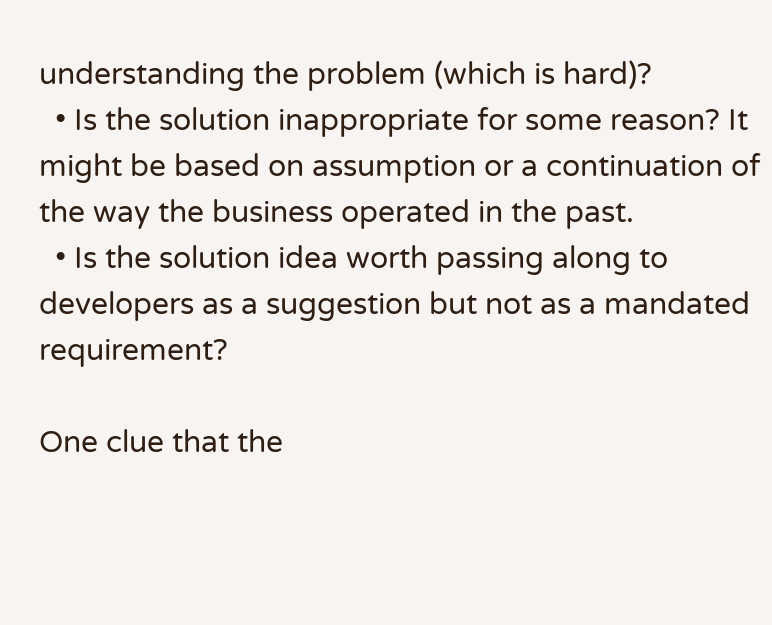understanding the problem (which is hard)?
  • Is the solution inappropriate for some reason? It might be based on assumption or a continuation of the way the business operated in the past.
  • Is the solution idea worth passing along to developers as a suggestion but not as a mandated requirement?

One clue that the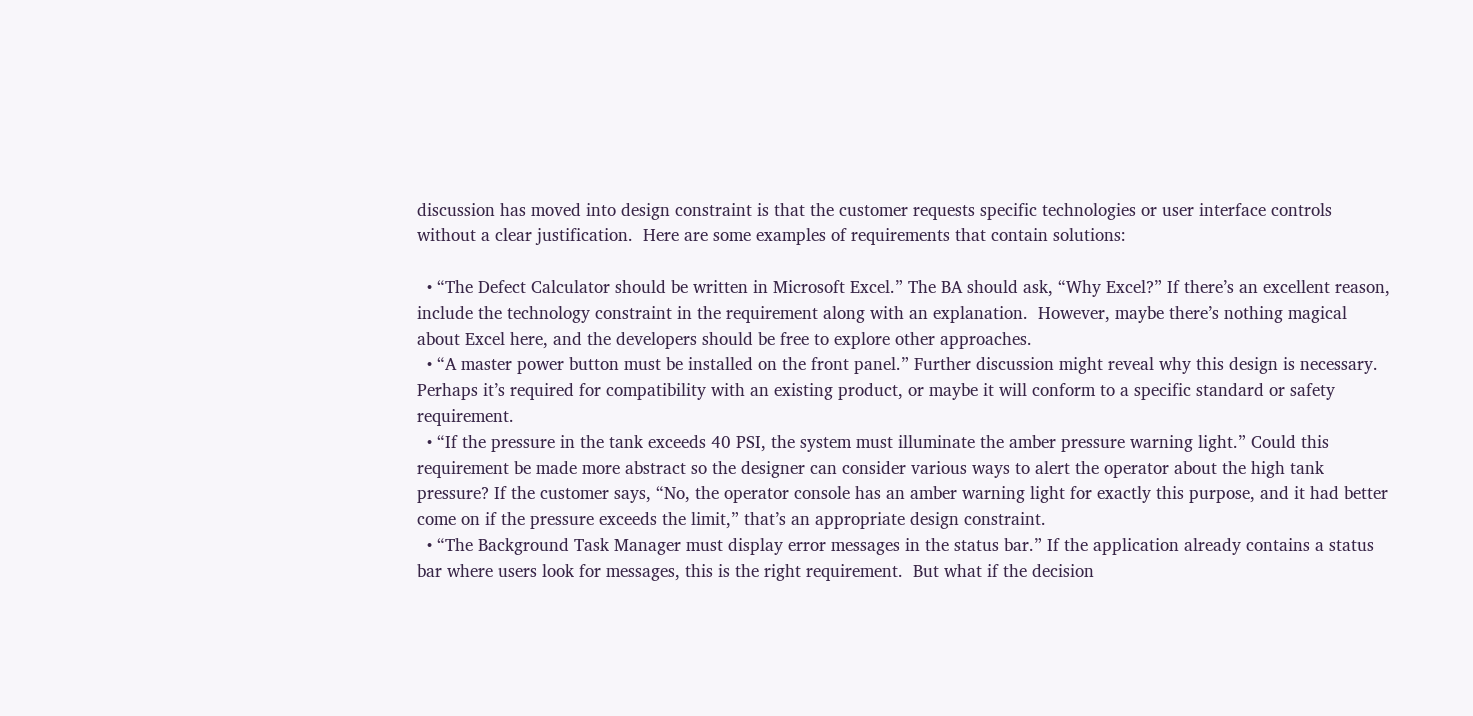discussion has moved into design constraint is that the customer requests specific technologies or user interface controls without a clear justification.  Here are some examples of requirements that contain solutions:

  • “The Defect Calculator should be written in Microsoft Excel.” The BA should ask, “Why Excel?” If there’s an excellent reason, include the technology constraint in the requirement along with an explanation.  However, maybe there’s nothing magical about Excel here, and the developers should be free to explore other approaches.
  • “A master power button must be installed on the front panel.” Further discussion might reveal why this design is necessary.  Perhaps it’s required for compatibility with an existing product, or maybe it will conform to a specific standard or safety requirement.
  • “If the pressure in the tank exceeds 40 PSI, the system must illuminate the amber pressure warning light.” Could this requirement be made more abstract so the designer can consider various ways to alert the operator about the high tank pressure? If the customer says, “No, the operator console has an amber warning light for exactly this purpose, and it had better come on if the pressure exceeds the limit,” that’s an appropriate design constraint.
  • “The Background Task Manager must display error messages in the status bar.” If the application already contains a status bar where users look for messages, this is the right requirement.  But what if the decision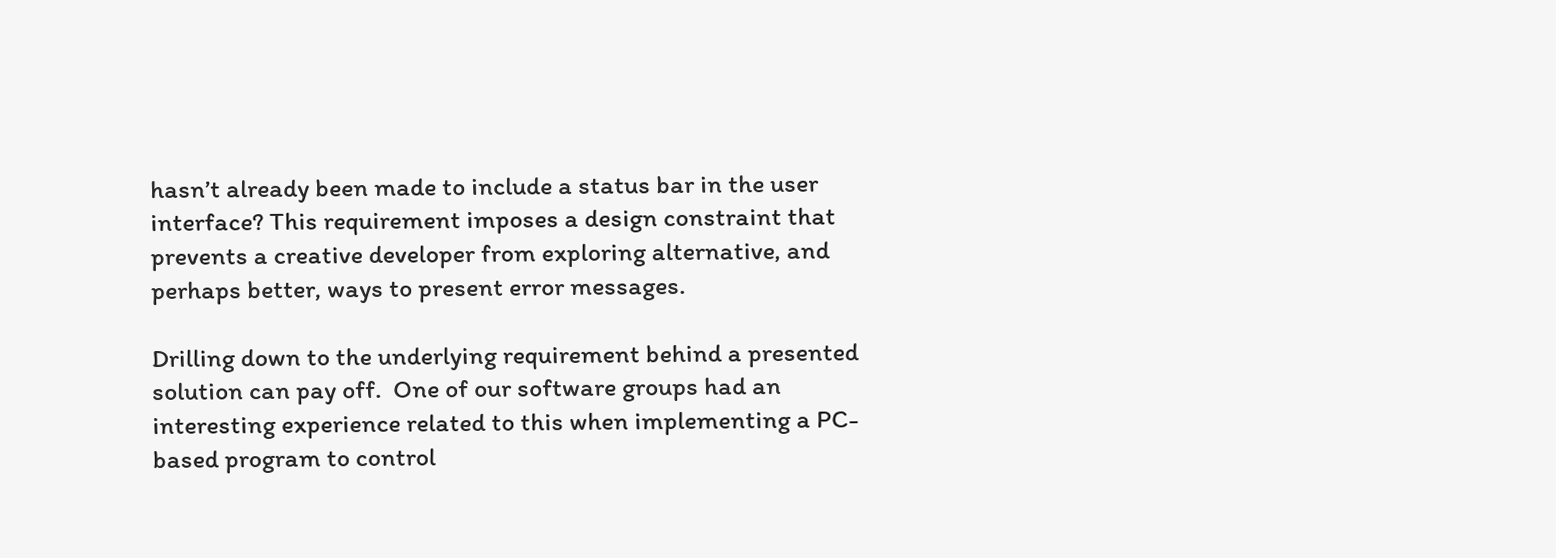hasn’t already been made to include a status bar in the user interface? This requirement imposes a design constraint that prevents a creative developer from exploring alternative, and perhaps better, ways to present error messages.

Drilling down to the underlying requirement behind a presented solution can pay off.  One of our software groups had an interesting experience related to this when implementing a PC-based program to control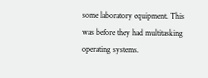some laboratory equipment. This was before they had multitasking operating systems.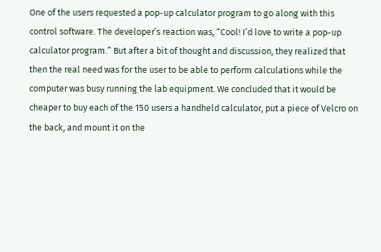One of the users requested a pop-up calculator program to go along with this control software. The developer’s reaction was, “Cool! I’d love to write a pop-up calculator program.” But after a bit of thought and discussion, they realized that then the real need was for the user to be able to perform calculations while the computer was busy running the lab equipment. We concluded that it would be cheaper to buy each of the 150 users a handheld calculator, put a piece of Velcro on the back, and mount it on the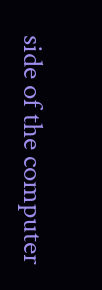side of the computer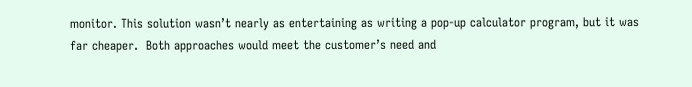monitor. This solution wasn’t nearly as entertaining as writing a pop-up calculator program, but it was far cheaper.  Both approaches would meet the customer’s need and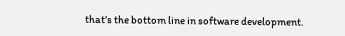that’s the bottom line in software development.